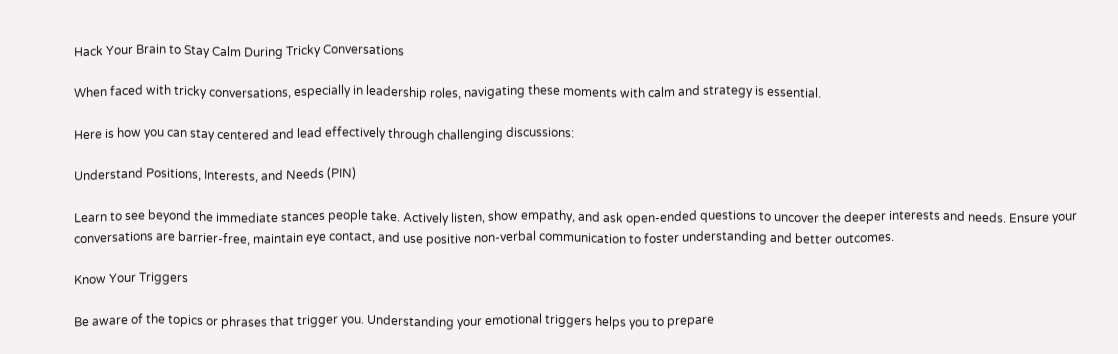Hack Your Brain to Stay Calm During Tricky Conversations

When faced with tricky conversations, especially in leadership roles, navigating these moments with calm and strategy is essential.

Here is how you can stay centered and lead effectively through challenging discussions:

Understand Positions, Interests, and Needs (PIN)

Learn to see beyond the immediate stances people take. Actively listen, show empathy, and ask open-ended questions to uncover the deeper interests and needs. Ensure your conversations are barrier-free, maintain eye contact, and use positive non-verbal communication to foster understanding and better outcomes.

Know Your Triggers

Be aware of the topics or phrases that trigger you. Understanding your emotional triggers helps you to prepare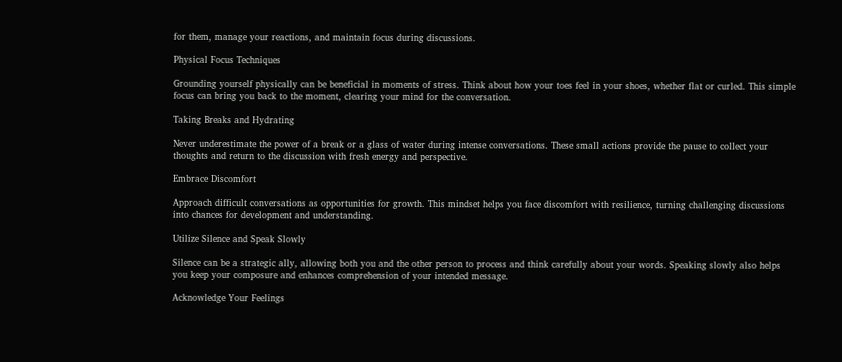for them, manage your reactions, and maintain focus during discussions.

Physical Focus Techniques

Grounding yourself physically can be beneficial in moments of stress. Think about how your toes feel in your shoes, whether flat or curled. This simple focus can bring you back to the moment, clearing your mind for the conversation.

Taking Breaks and Hydrating

Never underestimate the power of a break or a glass of water during intense conversations. These small actions provide the pause to collect your thoughts and return to the discussion with fresh energy and perspective.

Embrace Discomfort

Approach difficult conversations as opportunities for growth. This mindset helps you face discomfort with resilience, turning challenging discussions into chances for development and understanding.

Utilize Silence and Speak Slowly

Silence can be a strategic ally, allowing both you and the other person to process and think carefully about your words. Speaking slowly also helps you keep your composure and enhances comprehension of your intended message.

Acknowledge Your Feelings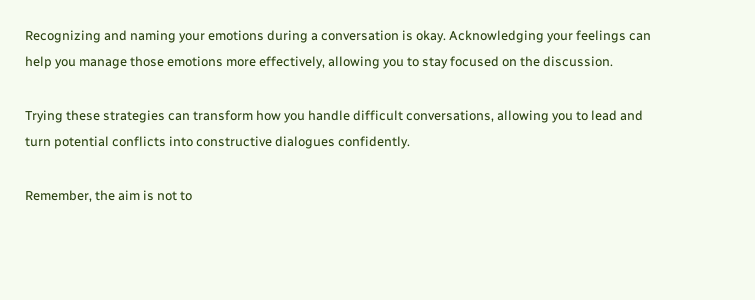Recognizing and naming your emotions during a conversation is okay. Acknowledging your feelings can help you manage those emotions more effectively, allowing you to stay focused on the discussion.

Trying these strategies can transform how you handle difficult conversations, allowing you to lead and turn potential conflicts into constructive dialogues confidently.

Remember, the aim is not to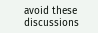avoid these discussions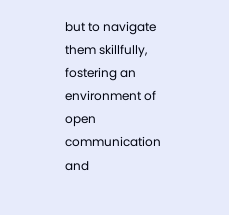but to navigate them skillfully, fostering an environment of open communication and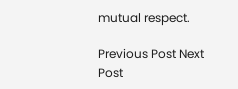mutual respect.

Previous Post Next Post